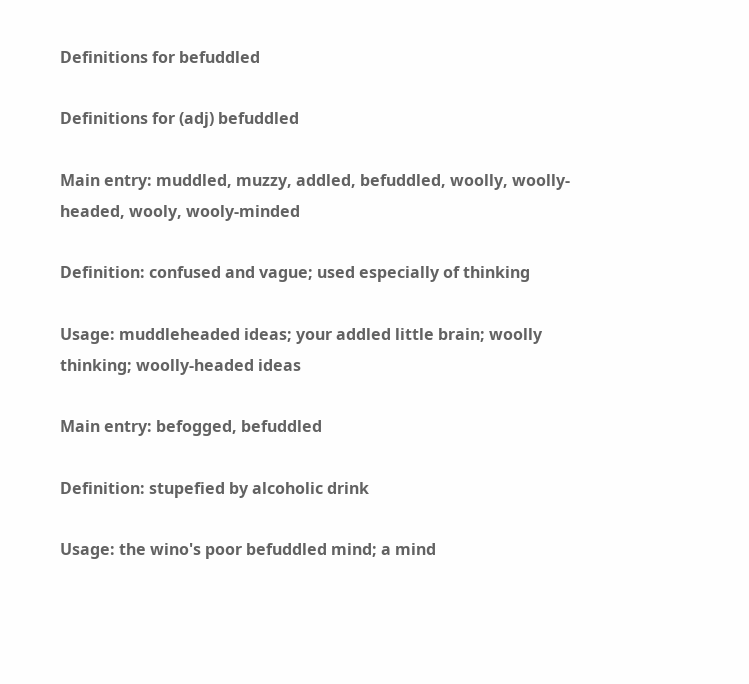Definitions for befuddled

Definitions for (adj) befuddled

Main entry: muddled, muzzy, addled, befuddled, woolly, woolly-headed, wooly, wooly-minded

Definition: confused and vague; used especially of thinking

Usage: muddleheaded ideas; your addled little brain; woolly thinking; woolly-headed ideas

Main entry: befogged, befuddled

Definition: stupefied by alcoholic drink

Usage: the wino's poor befuddled mind; a mind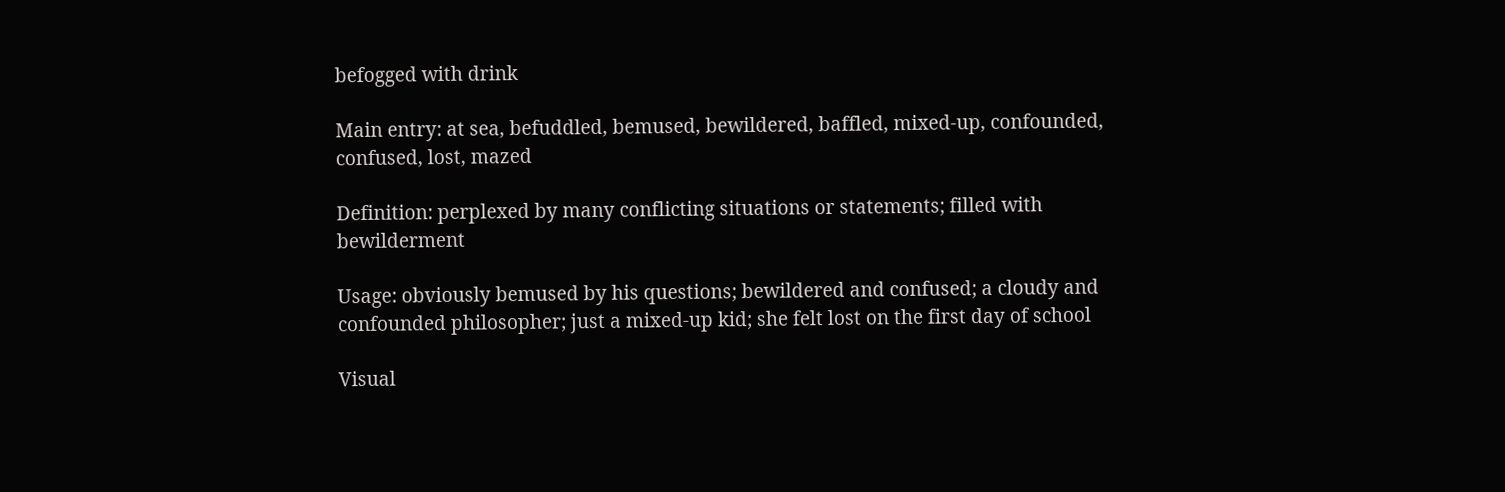befogged with drink

Main entry: at sea, befuddled, bemused, bewildered, baffled, mixed-up, confounded, confused, lost, mazed

Definition: perplexed by many conflicting situations or statements; filled with bewilderment

Usage: obviously bemused by his questions; bewildered and confused; a cloudy and confounded philosopher; just a mixed-up kid; she felt lost on the first day of school

Visual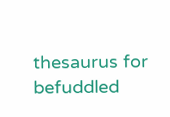thesaurus for befuddled